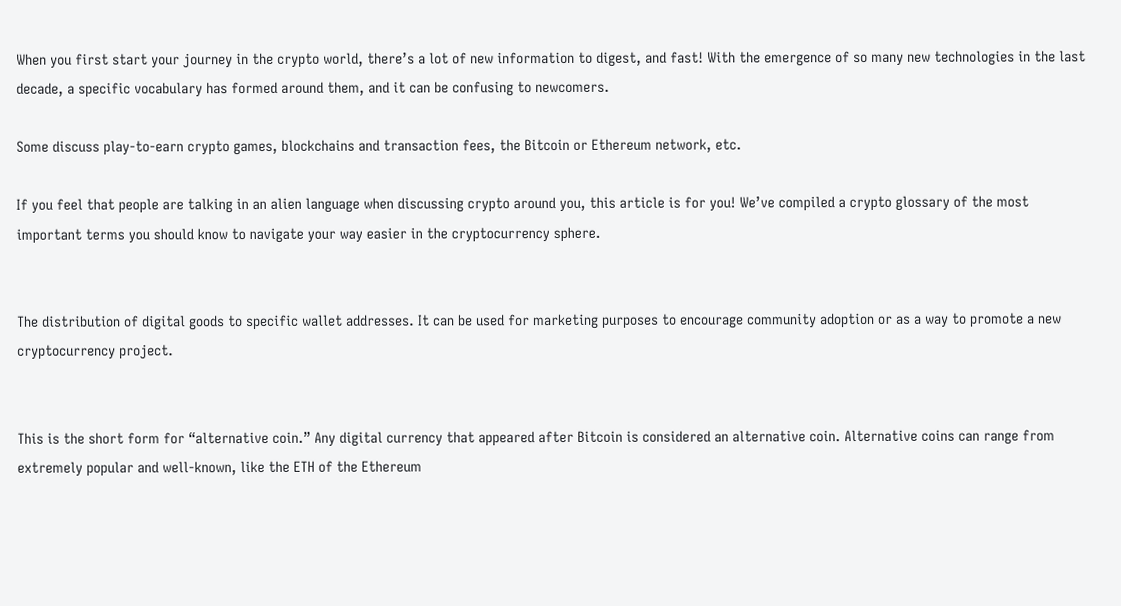When you first start your journey in the crypto world, there’s a lot of new information to digest, and fast! With the emergence of so many new technologies in the last decade, a specific vocabulary has formed around them, and it can be confusing to newcomers.

Some discuss play-to-earn crypto games, blockchains and transaction fees, the Bitcoin or Ethereum network, etc.

If you feel that people are talking in an alien language when discussing crypto around you, this article is for you! We’ve compiled a crypto glossary of the most important terms you should know to navigate your way easier in the cryptocurrency sphere.


The distribution of digital goods to specific wallet addresses. It can be used for marketing purposes to encourage community adoption or as a way to promote a new cryptocurrency project.


This is the short form for “alternative coin.” Any digital currency that appeared after Bitcoin is considered an alternative coin. Alternative coins can range from extremely popular and well-known, like the ETH of the Ethereum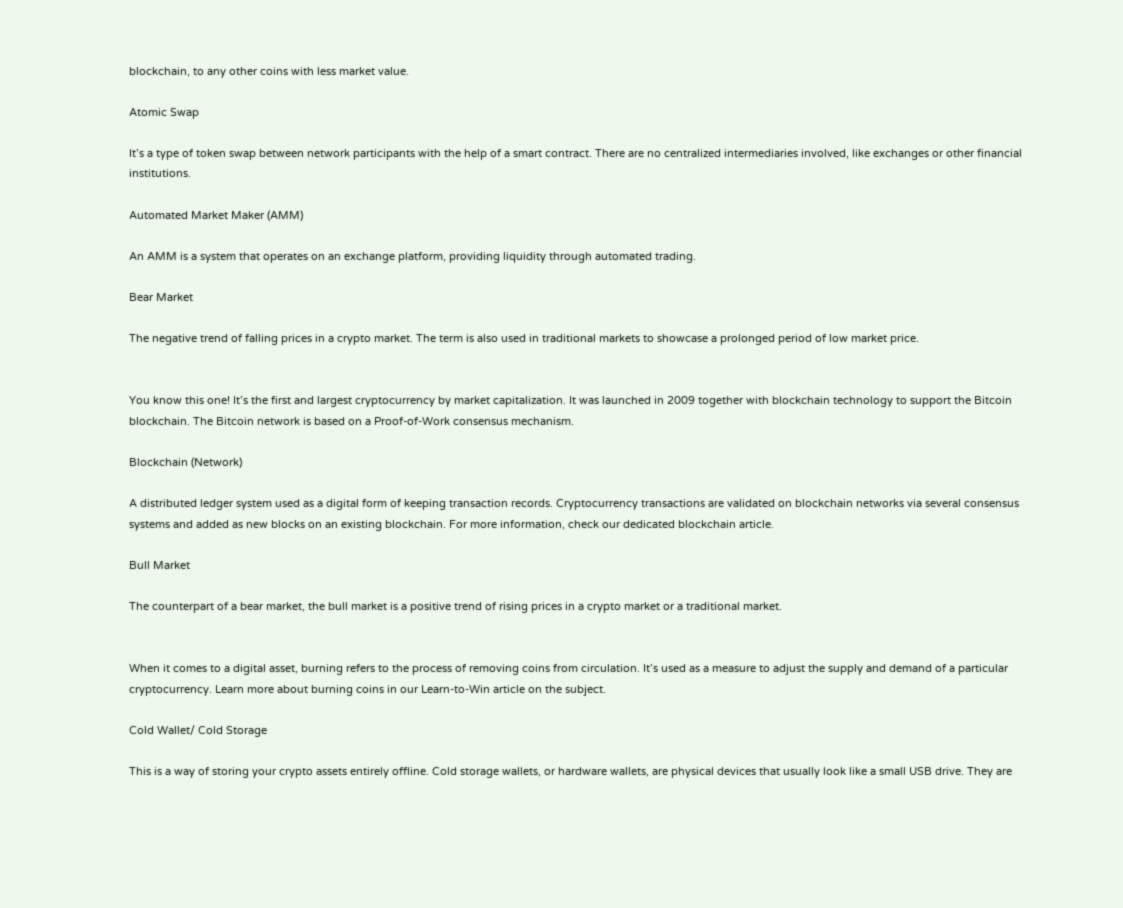blockchain, to any other coins with less market value.

Atomic Swap

It’s a type of token swap between network participants with the help of a smart contract. There are no centralized intermediaries involved, like exchanges or other financial institutions.

Automated Market Maker (AMM)

An AMM is a system that operates on an exchange platform, providing liquidity through automated trading.

Bear Market

The negative trend of falling prices in a crypto market. The term is also used in traditional markets to showcase a prolonged period of low market price.


You know this one! It’s the first and largest cryptocurrency by market capitalization. It was launched in 2009 together with blockchain technology to support the Bitcoin blockchain. The Bitcoin network is based on a Proof-of-Work consensus mechanism.

Blockchain (Network)

A distributed ledger system used as a digital form of keeping transaction records. Cryptocurrency transactions are validated on blockchain networks via several consensus systems and added as new blocks on an existing blockchain. For more information, check our dedicated blockchain article.

Bull Market

The counterpart of a bear market, the bull market is a positive trend of rising prices in a crypto market or a traditional market.


When it comes to a digital asset, burning refers to the process of removing coins from circulation. It’s used as a measure to adjust the supply and demand of a particular cryptocurrency. Learn more about burning coins in our Learn-to-Win article on the subject.

Cold Wallet/ Cold Storage

This is a way of storing your crypto assets entirely offline. Cold storage wallets, or hardware wallets, are physical devices that usually look like a small USB drive. They are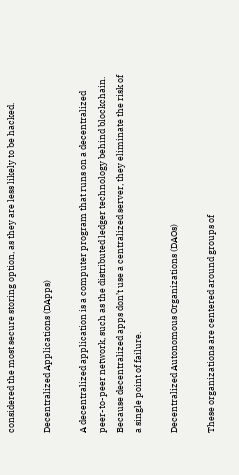considered the most secure storing option, as they are less likely to be hacked.

Decentralized Applications (DApps)

A decentralized application is a computer program that runs on a decentralized peer-to-peer network, such as the distributed ledger technology behind blockchain. Because decentralized apps don’t use a centralized server, they eliminate the risk of a single point of failure.

Decentralized Autonomous Organizations (DAOs)

These organizations are centered around groups of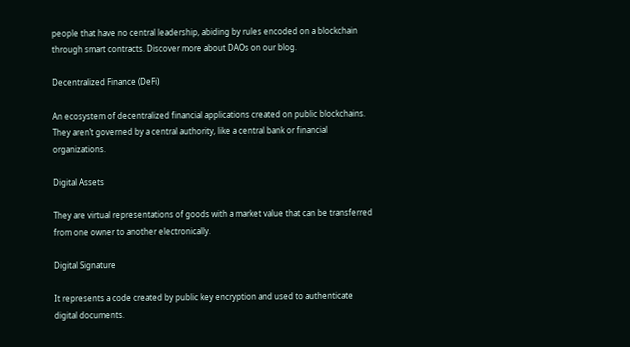people that have no central leadership, abiding by rules encoded on a blockchain through smart contracts. Discover more about DAOs on our blog.

Decentralized Finance (DeFi)

An ecosystem of decentralized financial applications created on public blockchains. They aren’t governed by a central authority, like a central bank or financial organizations.

Digital Assets

They are virtual representations of goods with a market value that can be transferred from one owner to another electronically.

Digital Signature

It represents a code created by public key encryption and used to authenticate digital documents.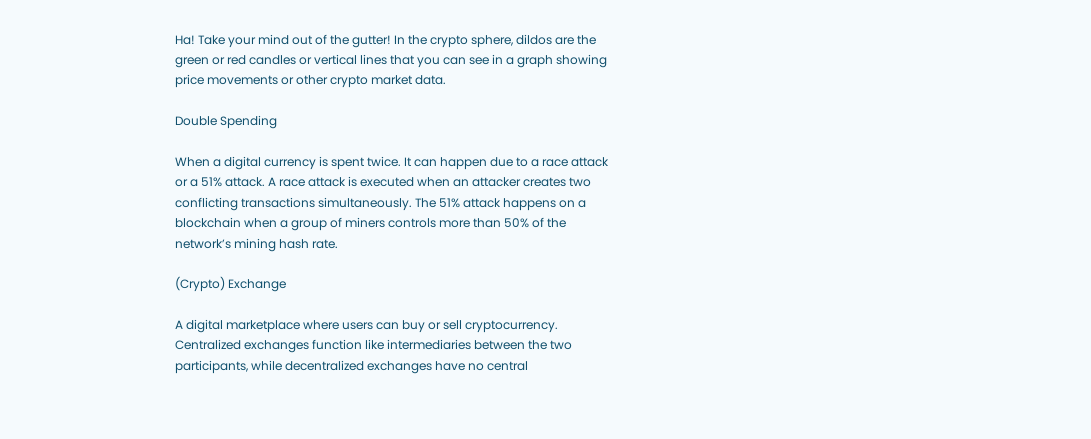Ha! Take your mind out of the gutter! In the crypto sphere, dildos are the green or red candles or vertical lines that you can see in a graph showing price movements or other crypto market data.

Double Spending

When a digital currency is spent twice. It can happen due to a race attack or a 51% attack. A race attack is executed when an attacker creates two conflicting transactions simultaneously. The 51% attack happens on a blockchain when a group of miners controls more than 50% of the network’s mining hash rate.

(Crypto) Exchange

A digital marketplace where users can buy or sell cryptocurrency. Centralized exchanges function like intermediaries between the two participants, while decentralized exchanges have no central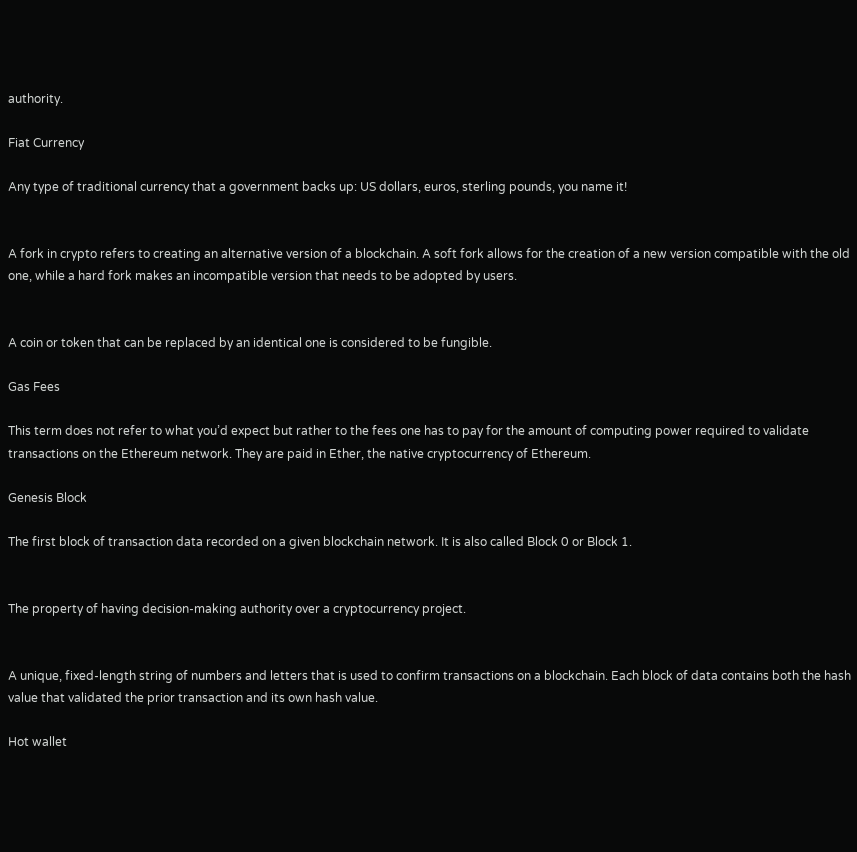authority.

Fiat Currency

Any type of traditional currency that a government backs up: US dollars, euros, sterling pounds, you name it!


A fork in crypto refers to creating an alternative version of a blockchain. A soft fork allows for the creation of a new version compatible with the old one, while a hard fork makes an incompatible version that needs to be adopted by users.


A coin or token that can be replaced by an identical one is considered to be fungible.

Gas Fees

This term does not refer to what you’d expect but rather to the fees one has to pay for the amount of computing power required to validate transactions on the Ethereum network. They are paid in Ether, the native cryptocurrency of Ethereum.

Genesis Block

The first block of transaction data recorded on a given blockchain network. It is also called Block 0 or Block 1.


The property of having decision-making authority over a cryptocurrency project.


A unique, fixed-length string of numbers and letters that is used to confirm transactions on a blockchain. Each block of data contains both the hash value that validated the prior transaction and its own hash value.

Hot wallet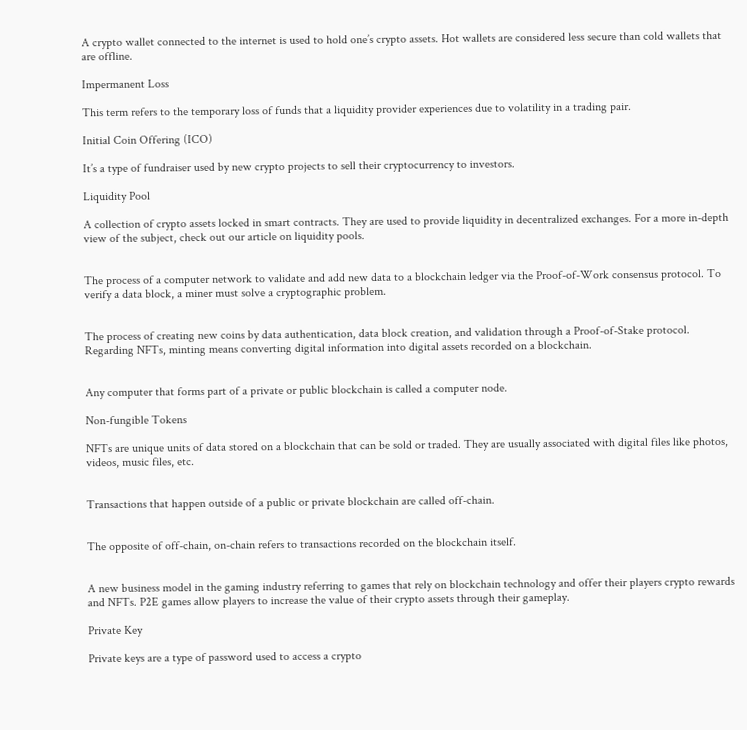A crypto wallet connected to the internet is used to hold one’s crypto assets. Hot wallets are considered less secure than cold wallets that are offline.

Impermanent Loss

This term refers to the temporary loss of funds that a liquidity provider experiences due to volatility in a trading pair.

Initial Coin Offering (ICO)

It’s a type of fundraiser used by new crypto projects to sell their cryptocurrency to investors.

Liquidity Pool

A collection of crypto assets locked in smart contracts. They are used to provide liquidity in decentralized exchanges. For a more in-depth view of the subject, check out our article on liquidity pools.


The process of a computer network to validate and add new data to a blockchain ledger via the Proof-of-Work consensus protocol. To verify a data block, a miner must solve a cryptographic problem.


The process of creating new coins by data authentication, data block creation, and validation through a Proof-of-Stake protocol. Regarding NFTs, minting means converting digital information into digital assets recorded on a blockchain.


Any computer that forms part of a private or public blockchain is called a computer node.

Non-fungible Tokens

NFTs are unique units of data stored on a blockchain that can be sold or traded. They are usually associated with digital files like photos, videos, music files, etc.


Transactions that happen outside of a public or private blockchain are called off-chain.


The opposite of off-chain, on-chain refers to transactions recorded on the blockchain itself.


A new business model in the gaming industry referring to games that rely on blockchain technology and offer their players crypto rewards and NFTs. P2E games allow players to increase the value of their crypto assets through their gameplay.

Private Key

Private keys are a type of password used to access a crypto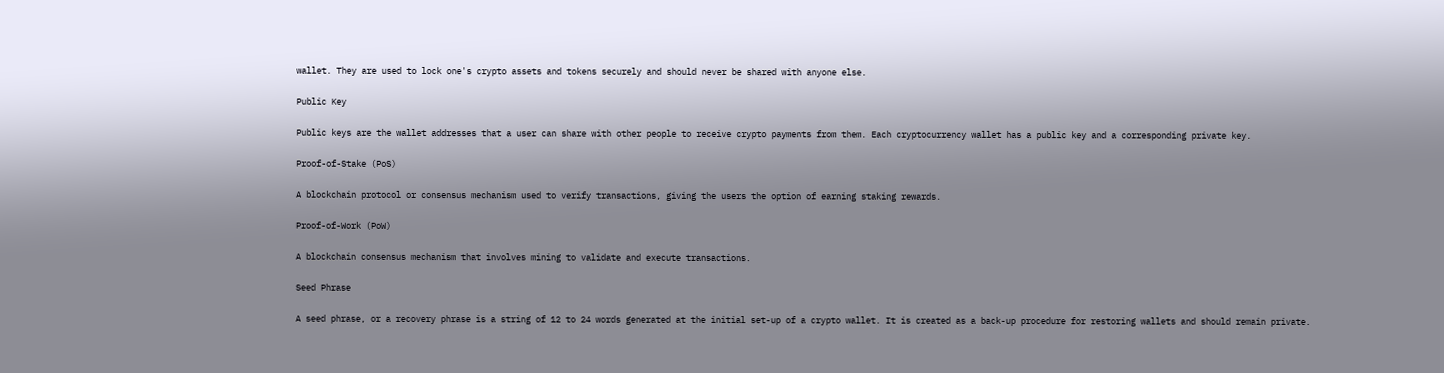wallet. They are used to lock one's crypto assets and tokens securely and should never be shared with anyone else.

Public Key

Public keys are the wallet addresses that a user can share with other people to receive crypto payments from them. Each cryptocurrency wallet has a public key and a corresponding private key.

Proof-of-Stake (PoS)

A blockchain protocol or consensus mechanism used to verify transactions, giving the users the option of earning staking rewards.

Proof-of-Work (PoW)

A blockchain consensus mechanism that involves mining to validate and execute transactions.

Seed Phrase

A seed phrase, or a recovery phrase is a string of 12 to 24 words generated at the initial set-up of a crypto wallet. It is created as a back-up procedure for restoring wallets and should remain private.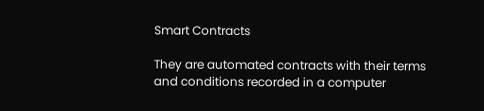Smart Contracts

They are automated contracts with their terms and conditions recorded in a computer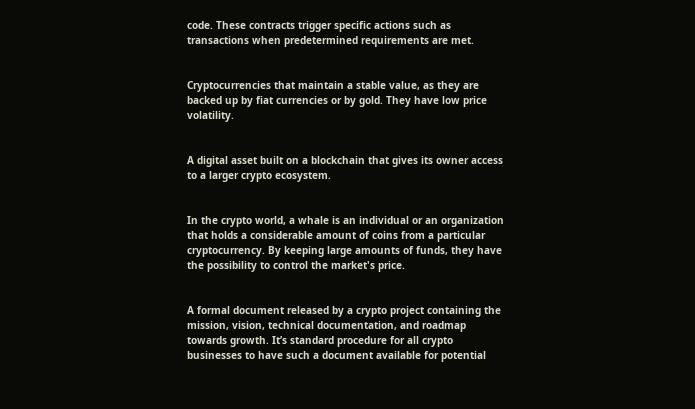code. These contracts trigger specific actions such as transactions when predetermined requirements are met.


Cryptocurrencies that maintain a stable value, as they are backed up by fiat currencies or by gold. They have low price volatility.


A digital asset built on a blockchain that gives its owner access to a larger crypto ecosystem.


In the crypto world, a whale is an individual or an organization that holds a considerable amount of coins from a particular cryptocurrency. By keeping large amounts of funds, they have the possibility to control the market's price.


A formal document released by a crypto project containing the mission, vision, technical documentation, and roadmap towards growth. It’s standard procedure for all crypto businesses to have such a document available for potential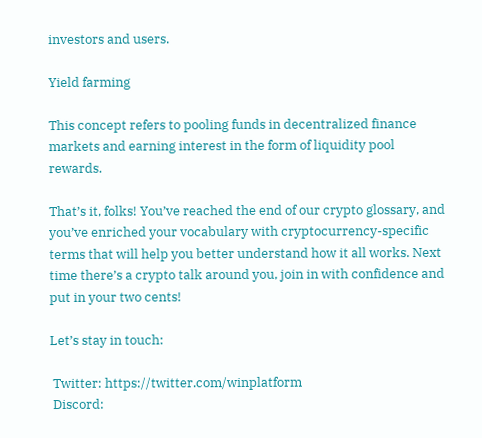investors and users.

Yield farming

This concept refers to pooling funds in decentralized finance markets and earning interest in the form of liquidity pool rewards.

That’s it, folks! You’ve reached the end of our crypto glossary, and you’ve enriched your vocabulary with cryptocurrency-specific terms that will help you better understand how it all works. Next time there’s a crypto talk around you, join in with confidence and put in your two cents!

Let’s stay in touch:

 Twitter: https://twitter.com/winplatform
 Discord: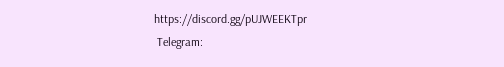https://discord.gg/pUJWEEKTpr
 Telegram: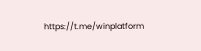https://t.me/winplatform